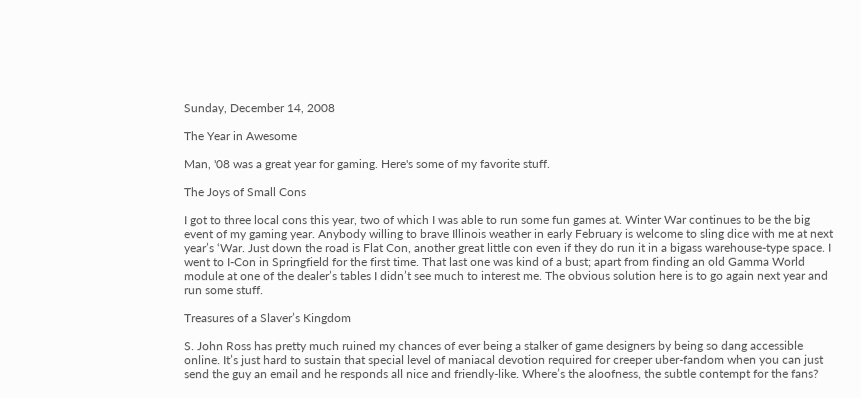Sunday, December 14, 2008

The Year in Awesome

Man, '08 was a great year for gaming. Here's some of my favorite stuff.

The Joys of Small Cons

I got to three local cons this year, two of which I was able to run some fun games at. Winter War continues to be the big event of my gaming year. Anybody willing to brave Illinois weather in early February is welcome to sling dice with me at next year’s ‘War. Just down the road is Flat Con, another great little con even if they do run it in a bigass warehouse-type space. I went to I-Con in Springfield for the first time. That last one was kind of a bust; apart from finding an old Gamma World module at one of the dealer’s tables I didn’t see much to interest me. The obvious solution here is to go again next year and run some stuff.

Treasures of a Slaver’s Kingdom

S. John Ross has pretty much ruined my chances of ever being a stalker of game designers by being so dang accessible online. It’s just hard to sustain that special level of maniacal devotion required for creeper uber-fandom when you can just send the guy an email and he responds all nice and friendly-like. Where’s the aloofness, the subtle contempt for the fans?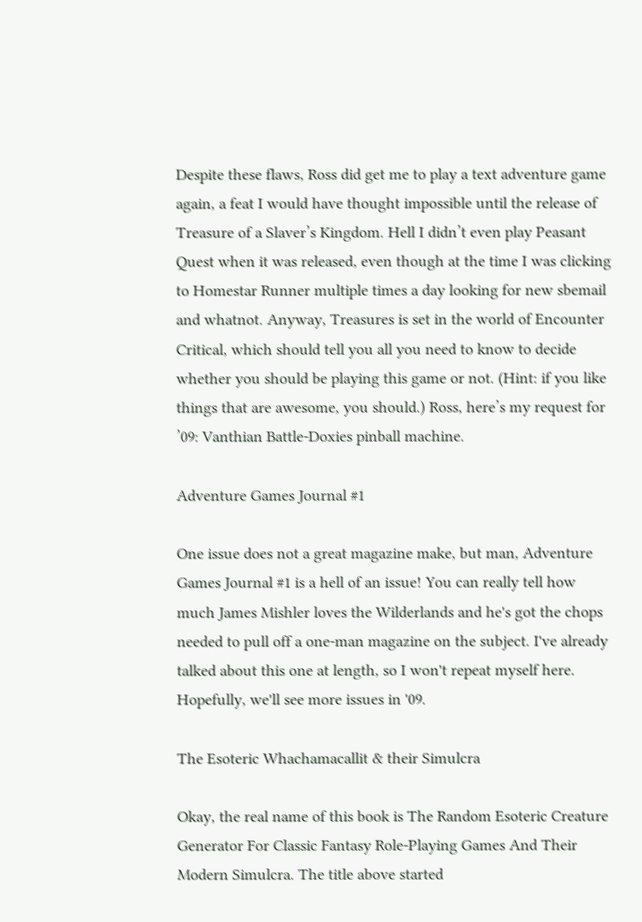Despite these flaws, Ross did get me to play a text adventure game again, a feat I would have thought impossible until the release of Treasure of a Slaver’s Kingdom. Hell I didn’t even play Peasant Quest when it was released, even though at the time I was clicking to Homestar Runner multiple times a day looking for new sbemail and whatnot. Anyway, Treasures is set in the world of Encounter Critical, which should tell you all you need to know to decide whether you should be playing this game or not. (Hint: if you like things that are awesome, you should.) Ross, here’s my request for ’09: Vanthian Battle-Doxies pinball machine.

Adventure Games Journal #1

One issue does not a great magazine make, but man, Adventure Games Journal #1 is a hell of an issue! You can really tell how much James Mishler loves the Wilderlands and he's got the chops needed to pull off a one-man magazine on the subject. I've already talked about this one at length, so I won't repeat myself here. Hopefully, we'll see more issues in '09.

The Esoteric Whachamacallit & their Simulcra

Okay, the real name of this book is The Random Esoteric Creature Generator For Classic Fantasy Role-Playing Games And Their Modern Simulcra. The title above started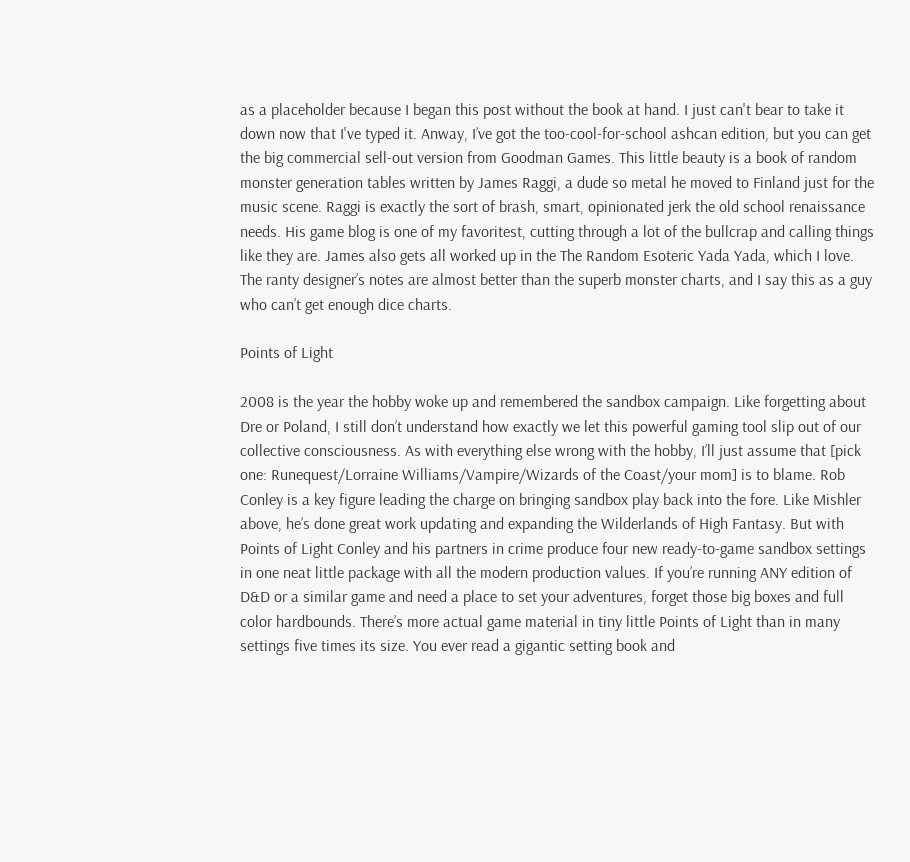as a placeholder because I began this post without the book at hand. I just can't bear to take it down now that I've typed it. Anway, I’ve got the too-cool-for-school ashcan edition, but you can get the big commercial sell-out version from Goodman Games. This little beauty is a book of random monster generation tables written by James Raggi, a dude so metal he moved to Finland just for the music scene. Raggi is exactly the sort of brash, smart, opinionated jerk the old school renaissance needs. His game blog is one of my favoritest, cutting through a lot of the bullcrap and calling things like they are. James also gets all worked up in the The Random Esoteric Yada Yada, which I love. The ranty designer’s notes are almost better than the superb monster charts, and I say this as a guy who can’t get enough dice charts.

Points of Light

2008 is the year the hobby woke up and remembered the sandbox campaign. Like forgetting about Dre or Poland, I still don’t understand how exactly we let this powerful gaming tool slip out of our collective consciousness. As with everything else wrong with the hobby, I’ll just assume that [pick one: Runequest/Lorraine Williams/Vampire/Wizards of the Coast/your mom] is to blame. Rob Conley is a key figure leading the charge on bringing sandbox play back into the fore. Like Mishler above, he’s done great work updating and expanding the Wilderlands of High Fantasy. But with Points of Light Conley and his partners in crime produce four new ready-to-game sandbox settings in one neat little package with all the modern production values. If you’re running ANY edition of D&D or a similar game and need a place to set your adventures, forget those big boxes and full color hardbounds. There’s more actual game material in tiny little Points of Light than in many settings five times its size. You ever read a gigantic setting book and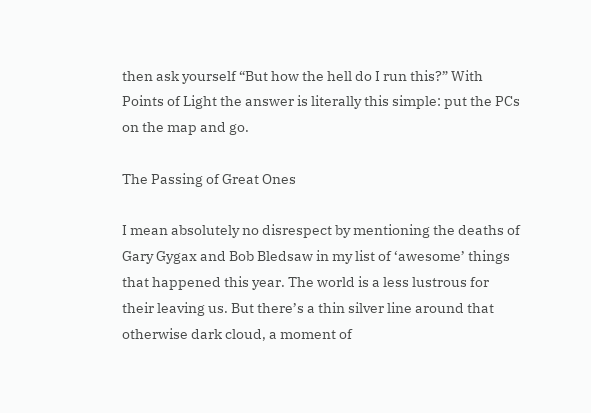then ask yourself “But how the hell do I run this?” With Points of Light the answer is literally this simple: put the PCs on the map and go.

The Passing of Great Ones

I mean absolutely no disrespect by mentioning the deaths of Gary Gygax and Bob Bledsaw in my list of ‘awesome’ things that happened this year. The world is a less lustrous for their leaving us. But there’s a thin silver line around that otherwise dark cloud, a moment of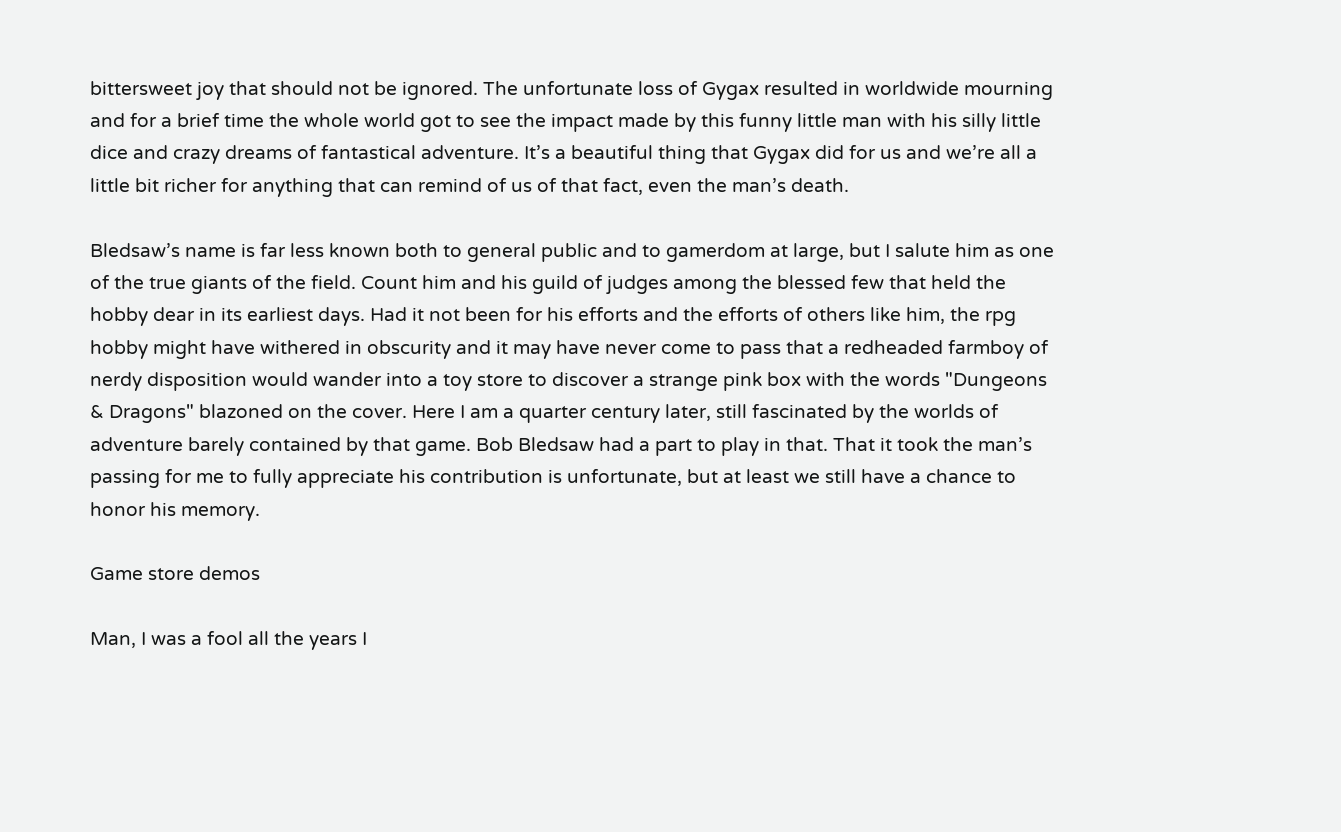bittersweet joy that should not be ignored. The unfortunate loss of Gygax resulted in worldwide mourning and for a brief time the whole world got to see the impact made by this funny little man with his silly little dice and crazy dreams of fantastical adventure. It’s a beautiful thing that Gygax did for us and we’re all a little bit richer for anything that can remind of us of that fact, even the man’s death.

Bledsaw’s name is far less known both to general public and to gamerdom at large, but I salute him as one of the true giants of the field. Count him and his guild of judges among the blessed few that held the hobby dear in its earliest days. Had it not been for his efforts and the efforts of others like him, the rpg hobby might have withered in obscurity and it may have never come to pass that a redheaded farmboy of nerdy disposition would wander into a toy store to discover a strange pink box with the words "Dungeons & Dragons" blazoned on the cover. Here I am a quarter century later, still fascinated by the worlds of adventure barely contained by that game. Bob Bledsaw had a part to play in that. That it took the man’s passing for me to fully appreciate his contribution is unfortunate, but at least we still have a chance to honor his memory.

Game store demos

Man, I was a fool all the years I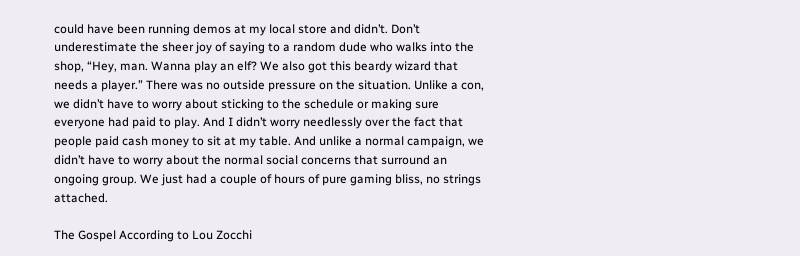could have been running demos at my local store and didn’t. Don’t underestimate the sheer joy of saying to a random dude who walks into the shop, “Hey, man. Wanna play an elf? We also got this beardy wizard that needs a player.” There was no outside pressure on the situation. Unlike a con, we didn’t have to worry about sticking to the schedule or making sure everyone had paid to play. And I didn’t worry needlessly over the fact that people paid cash money to sit at my table. And unlike a normal campaign, we didn’t have to worry about the normal social concerns that surround an ongoing group. We just had a couple of hours of pure gaming bliss, no strings attached.

The Gospel According to Lou Zocchi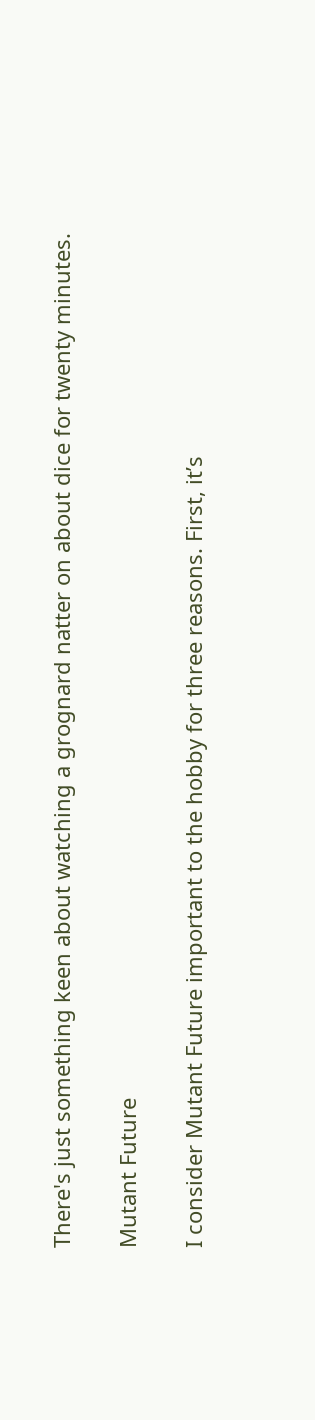There's just something keen about watching a grognard natter on about dice for twenty minutes.

Mutant Future

I consider Mutant Future important to the hobby for three reasons. First, it’s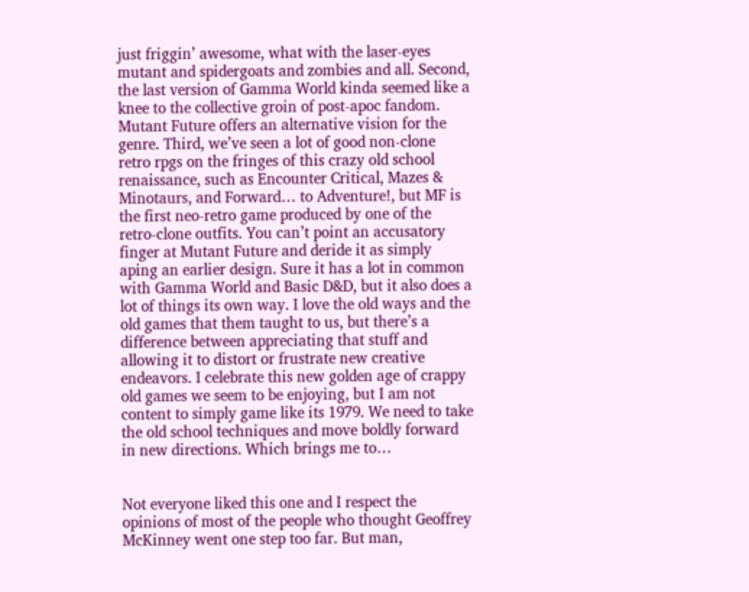just friggin’ awesome, what with the laser-eyes mutant and spidergoats and zombies and all. Second, the last version of Gamma World kinda seemed like a knee to the collective groin of post-apoc fandom. Mutant Future offers an alternative vision for the genre. Third, we’ve seen a lot of good non-clone retro rpgs on the fringes of this crazy old school renaissance, such as Encounter Critical, Mazes & Minotaurs, and Forward… to Adventure!, but MF is the first neo-retro game produced by one of the retro-clone outfits. You can’t point an accusatory finger at Mutant Future and deride it as simply aping an earlier design. Sure it has a lot in common with Gamma World and Basic D&D, but it also does a lot of things its own way. I love the old ways and the old games that them taught to us, but there’s a difference between appreciating that stuff and allowing it to distort or frustrate new creative endeavors. I celebrate this new golden age of crappy old games we seem to be enjoying, but I am not content to simply game like its 1979. We need to take the old school techniques and move boldly forward in new directions. Which brings me to…


Not everyone liked this one and I respect the opinions of most of the people who thought Geoffrey McKinney went one step too far. But man,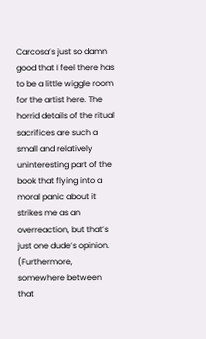Carcosa’s just so damn good that I feel there has to be a little wiggle room for the artist here. The horrid details of the ritual sacrifices are such a small and relatively uninteresting part of the book that flying into a moral panic about it strikes me as an overreaction, but that’s just one dude’s opinion. (Furthermore, somewhere between that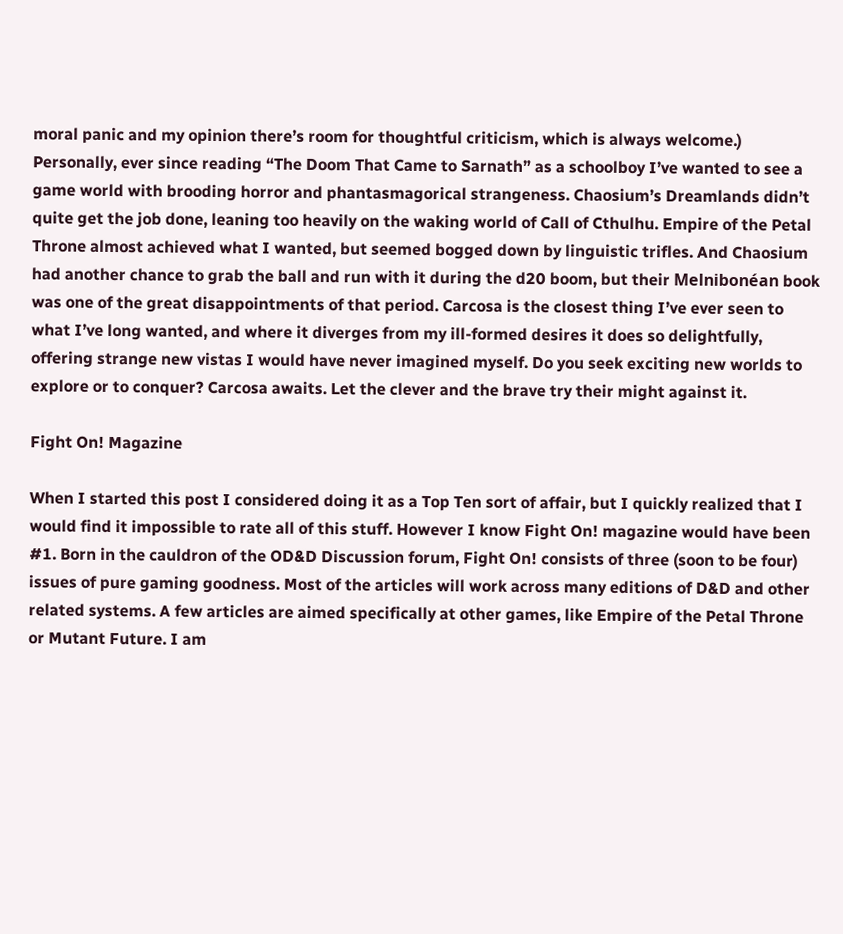moral panic and my opinion there’s room for thoughtful criticism, which is always welcome.) Personally, ever since reading “The Doom That Came to Sarnath” as a schoolboy I’ve wanted to see a game world with brooding horror and phantasmagorical strangeness. Chaosium’s Dreamlands didn’t quite get the job done, leaning too heavily on the waking world of Call of Cthulhu. Empire of the Petal Throne almost achieved what I wanted, but seemed bogged down by linguistic trifles. And Chaosium had another chance to grab the ball and run with it during the d20 boom, but their Melnibonéan book was one of the great disappointments of that period. Carcosa is the closest thing I’ve ever seen to what I’ve long wanted, and where it diverges from my ill-formed desires it does so delightfully, offering strange new vistas I would have never imagined myself. Do you seek exciting new worlds to explore or to conquer? Carcosa awaits. Let the clever and the brave try their might against it.

Fight On! Magazine

When I started this post I considered doing it as a Top Ten sort of affair, but I quickly realized that I would find it impossible to rate all of this stuff. However I know Fight On! magazine would have been #1. Born in the cauldron of the OD&D Discussion forum, Fight On! consists of three (soon to be four) issues of pure gaming goodness. Most of the articles will work across many editions of D&D and other related systems. A few articles are aimed specifically at other games, like Empire of the Petal Throne or Mutant Future. I am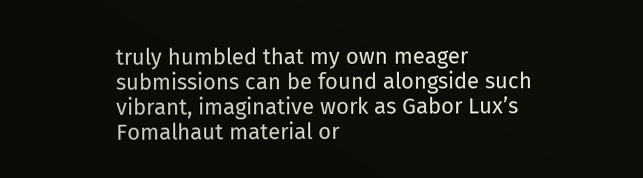truly humbled that my own meager submissions can be found alongside such vibrant, imaginative work as Gabor Lux’s Fomalhaut material or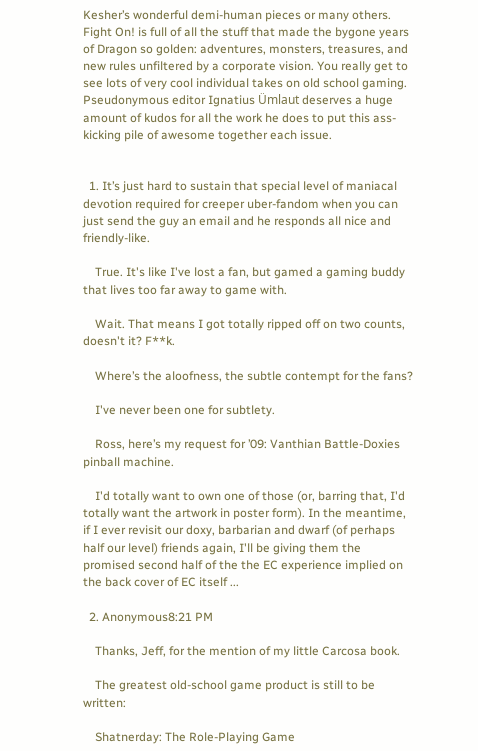Kesher’s wonderful demi-human pieces or many others. Fight On! is full of all the stuff that made the bygone years of Dragon so golden: adventures, monsters, treasures, and new rules unfiltered by a corporate vision. You really get to see lots of very cool individual takes on old school gaming. Pseudonymous editor Ignatius Ümlaut deserves a huge amount of kudos for all the work he does to put this ass-kicking pile of awesome together each issue.


  1. It’s just hard to sustain that special level of maniacal devotion required for creeper uber-fandom when you can just send the guy an email and he responds all nice and friendly-like.

    True. It's like I've lost a fan, but gamed a gaming buddy that lives too far away to game with.

    Wait. That means I got totally ripped off on two counts, doesn't it? F**k.

    Where’s the aloofness, the subtle contempt for the fans?

    I've never been one for subtlety.

    Ross, here’s my request for ’09: Vanthian Battle-Doxies pinball machine.

    I'd totally want to own one of those (or, barring that, I'd totally want the artwork in poster form). In the meantime, if I ever revisit our doxy, barbarian and dwarf (of perhaps half our level) friends again, I'll be giving them the promised second half of the the EC experience implied on the back cover of EC itself ...

  2. Anonymous8:21 PM

    Thanks, Jeff, for the mention of my little Carcosa book.

    The greatest old-school game product is still to be written:

    Shatnerday: The Role-Playing Game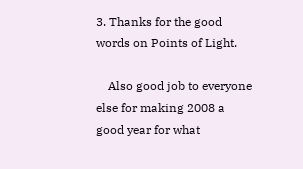3. Thanks for the good words on Points of Light.

    Also good job to everyone else for making 2008 a good year for what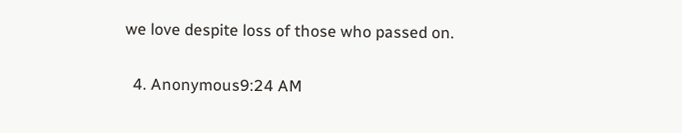we love despite loss of those who passed on.

  4. Anonymous9:24 AM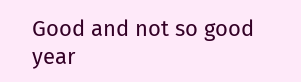Good and not so good year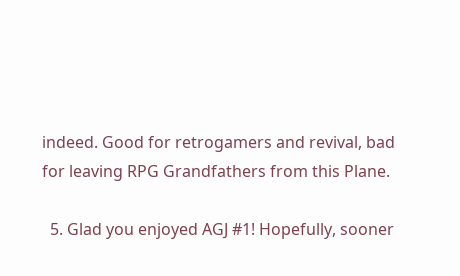indeed. Good for retrogamers and revival, bad for leaving RPG Grandfathers from this Plane.

  5. Glad you enjoyed AGJ #1! Hopefully, sooner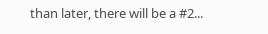than later, there will be a #2...